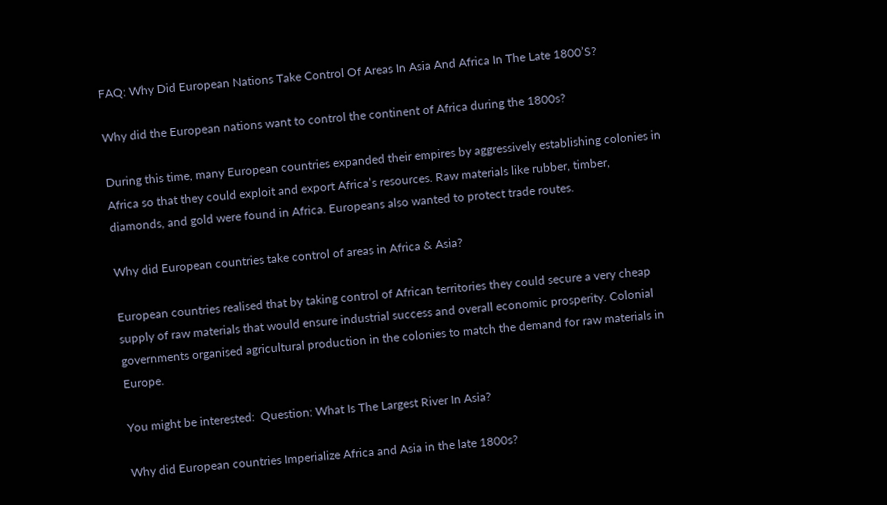FAQ: Why Did European Nations Take Control Of Areas In Asia And Africa In The Late 1800’S?

Why did the European nations want to control the continent of Africa during the 1800s?

During this time, many European countries expanded their empires by aggressively establishing colonies in Africa so that they could exploit and export Africa’s resources. Raw materials like rubber, timber, diamonds, and gold were found in Africa. Europeans also wanted to protect trade routes.

Why did European countries take control of areas in Africa & Asia?

European countries realised that by taking control of African territories they could secure a very cheap supply of raw materials that would ensure industrial success and overall economic prosperity. Colonial governments organised agricultural production in the colonies to match the demand for raw materials in Europe.

You might be interested:  Question: What Is The Largest River In Asia?

Why did European countries Imperialize Africa and Asia in the late 1800s?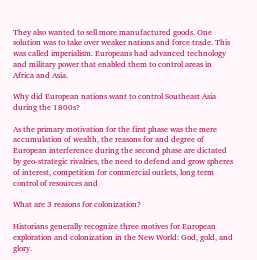They also wanted to sell more manufactured goods. One solution was to take over weaker nations and force trade. This was called imperialism. Europeans had advanced technology and military power that enabled them to control areas in Africa and Asia.

Why did European nations want to control Southeast Asia during the 1800s?

As the primary motivation for the first phase was the mere accumulation of wealth, the reasons for and degree of European interference during the second phase are dictated by geo-strategic rivalries, the need to defend and grow spheres of interest, competition for commercial outlets, long term control of resources and

What are 3 reasons for colonization?

Historians generally recognize three motives for European exploration and colonization in the New World: God, gold, and glory.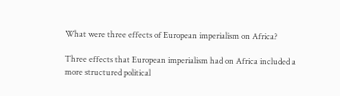What were three effects of European imperialism on Africa?

Three effects that European imperialism had on Africa included a more structured political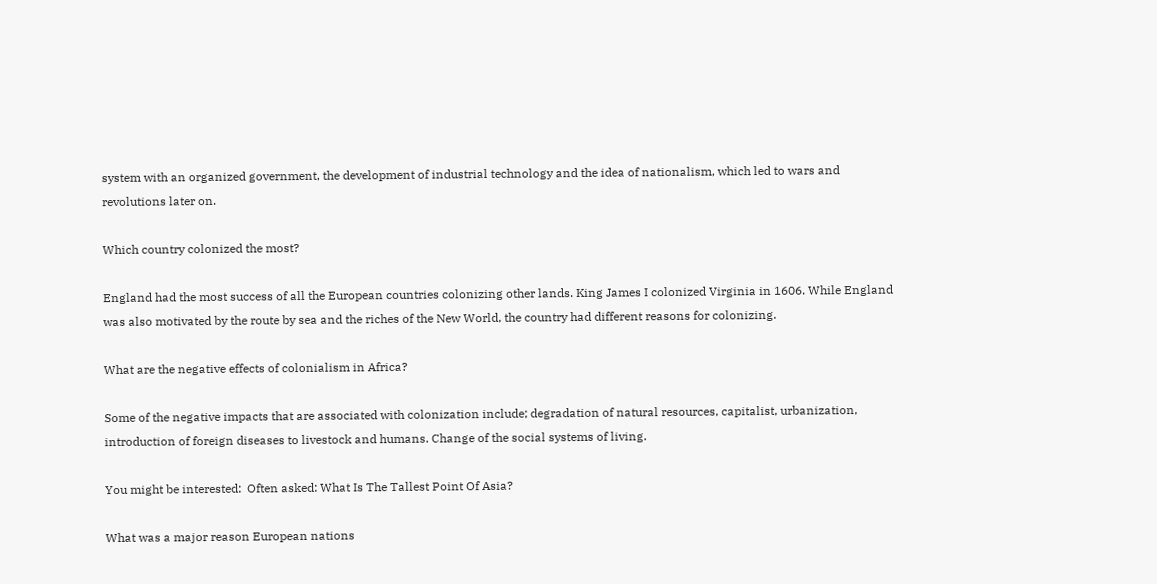system with an organized government, the development of industrial technology and the idea of nationalism, which led to wars and revolutions later on.

Which country colonized the most?

England had the most success of all the European countries colonizing other lands. King James I colonized Virginia in 1606. While England was also motivated by the route by sea and the riches of the New World, the country had different reasons for colonizing.

What are the negative effects of colonialism in Africa?

Some of the negative impacts that are associated with colonization include; degradation of natural resources, capitalist, urbanization, introduction of foreign diseases to livestock and humans. Change of the social systems of living.

You might be interested:  Often asked: What Is The Tallest Point Of Asia?

What was a major reason European nations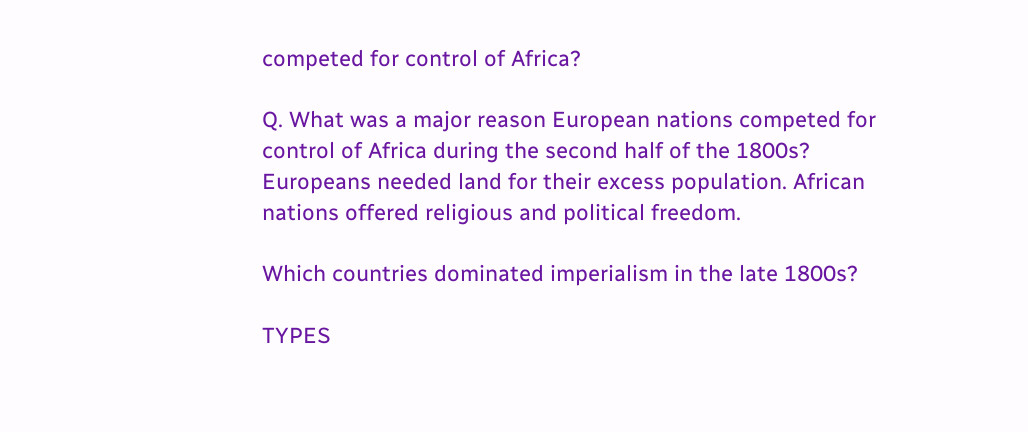competed for control of Africa?

Q. What was a major reason European nations competed for control of Africa during the second half of the 1800s? Europeans needed land for their excess population. African nations offered religious and political freedom.

Which countries dominated imperialism in the late 1800s?

TYPES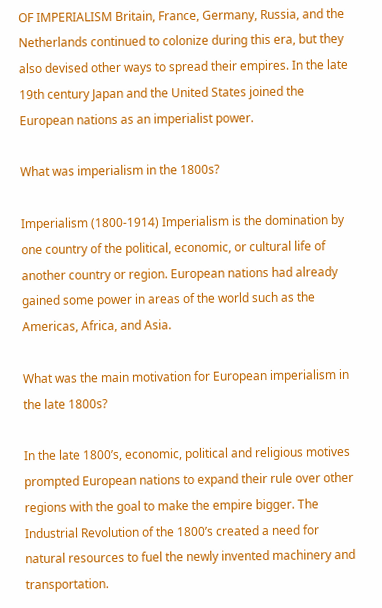OF IMPERIALISM Britain, France, Germany, Russia, and the Netherlands continued to colonize during this era, but they also devised other ways to spread their empires. In the late 19th century Japan and the United States joined the European nations as an imperialist power.

What was imperialism in the 1800s?

Imperialism (1800-1914) Imperialism is the domination by one country of the political, economic, or cultural life of another country or region. European nations had already gained some power in areas of the world such as the Americas, Africa, and Asia.

What was the main motivation for European imperialism in the late 1800s?

In the late 1800’s, economic, political and religious motives prompted European nations to expand their rule over other regions with the goal to make the empire bigger. The Industrial Revolution of the 1800’s created a need for natural resources to fuel the newly invented machinery and transportation.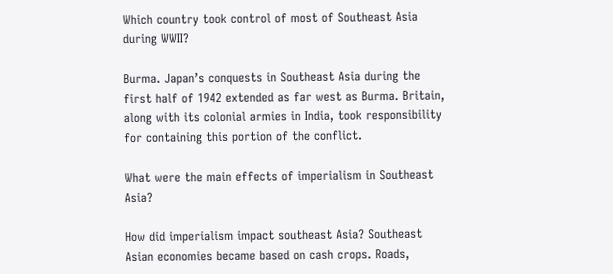Which country took control of most of Southeast Asia during WWII?

Burma. Japan’s conquests in Southeast Asia during the first half of 1942 extended as far west as Burma. Britain, along with its colonial armies in India, took responsibility for containing this portion of the conflict.

What were the main effects of imperialism in Southeast Asia?

How did imperialism impact southeast Asia? Southeast Asian economies became based on cash crops. Roads,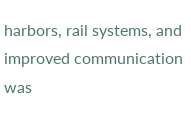harbors, rail systems, and improved communication was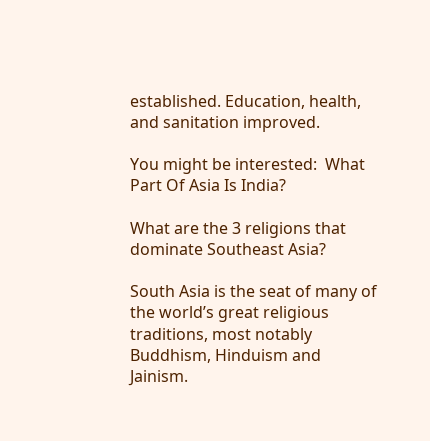established. Education, health, and sanitation improved.

You might be interested:  What Part Of Asia Is India?

What are the 3 religions that dominate Southeast Asia?

South Asia is the seat of many of the world’s great religious traditions, most notably Buddhism, Hinduism and Jainism.